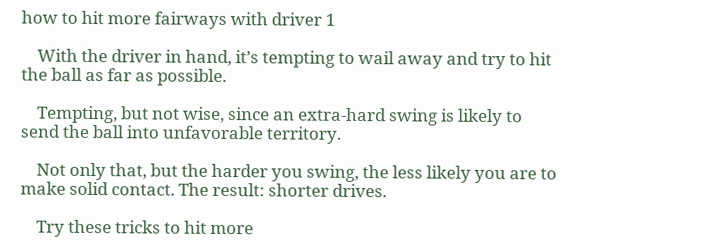how to hit more fairways with driver 1

    With the driver in hand, it’s tempting to wail away and try to hit the ball as far as possible.

    Tempting, but not wise, since an extra-hard swing is likely to send the ball into unfavorable territory.

    Not only that, but the harder you swing, the less likely you are to make solid contact. The result: shorter drives.

    Try these tricks to hit more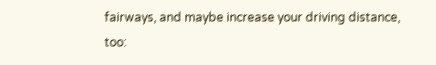fairways, and maybe increase your driving distance, too: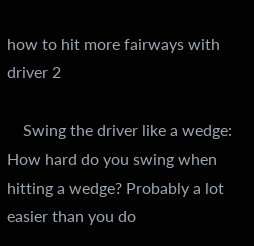how to hit more fairways with driver 2

    Swing the driver like a wedge: How hard do you swing when hitting a wedge? Probably a lot easier than you do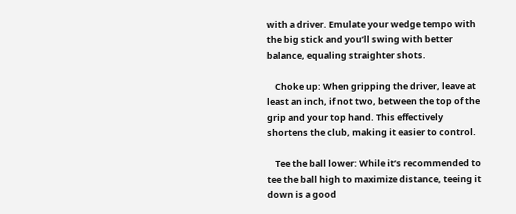with a driver. Emulate your wedge tempo with the big stick and you’ll swing with better balance, equaling straighter shots.

    Choke up: When gripping the driver, leave at least an inch, if not two, between the top of the grip and your top hand. This effectively shortens the club, making it easier to control.

    Tee the ball lower: While it’s recommended to tee the ball high to maximize distance, teeing it down is a good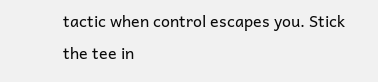tactic when control escapes you. Stick the tee in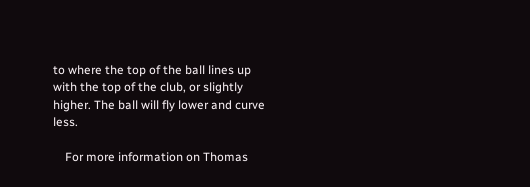to where the top of the ball lines up with the top of the club, or slightly higher. The ball will fly lower and curve less.

    For more information on Thomas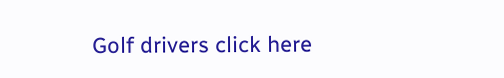Golf drivers click here